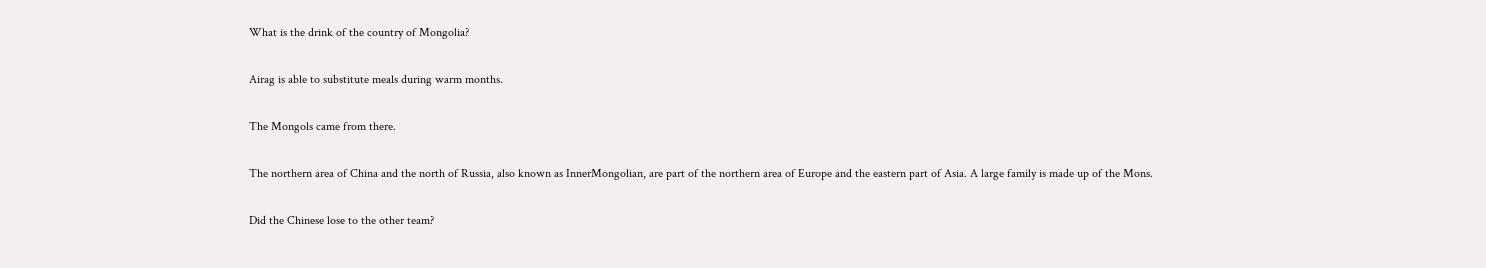What is the drink of the country of Mongolia?

Airag is able to substitute meals during warm months.

The Mongols came from there.

The northern area of China and the north of Russia, also known as InnerMongolian, are part of the northern area of Europe and the eastern part of Asia. A large family is made up of the Mons.

Did the Chinese lose to the other team?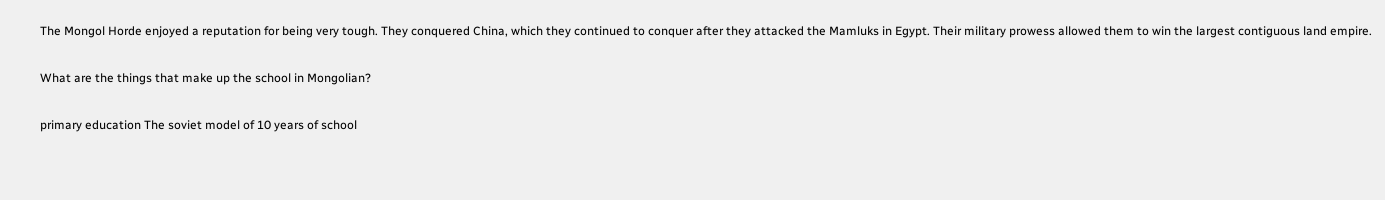The Mongol Horde enjoyed a reputation for being very tough. They conquered China, which they continued to conquer after they attacked the Mamluks in Egypt. Their military prowess allowed them to win the largest contiguous land empire.

What are the things that make up the school in Mongolian?

primary education The soviet model of 10 years of school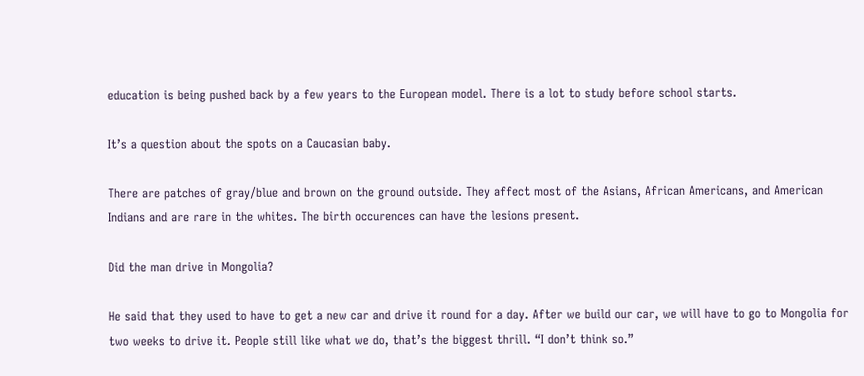education is being pushed back by a few years to the European model. There is a lot to study before school starts.

It’s a question about the spots on a Caucasian baby.

There are patches of gray/blue and brown on the ground outside. They affect most of the Asians, African Americans, and American Indians and are rare in the whites. The birth occurences can have the lesions present.

Did the man drive in Mongolia?

He said that they used to have to get a new car and drive it round for a day. After we build our car, we will have to go to Mongolia for two weeks to drive it. People still like what we do, that’s the biggest thrill. “I don’t think so.”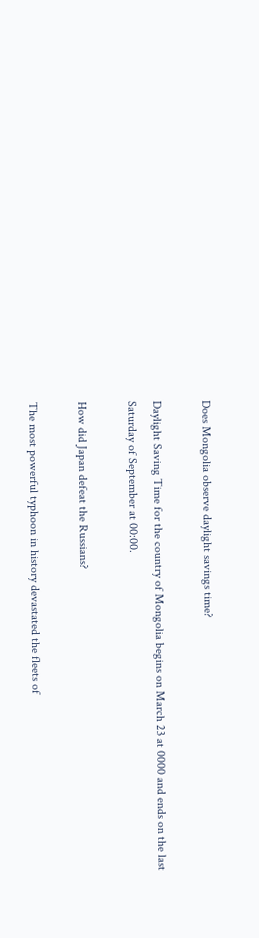Does Mongolia observe daylight savings time?

Daylight Saving Time for the country of Mongolia begins on March 23 at 0000 and ends on the last Saturday of September at 00:00.

How did Japan defeat the Russians?

The most powerful typhoon in history devastated the fleets of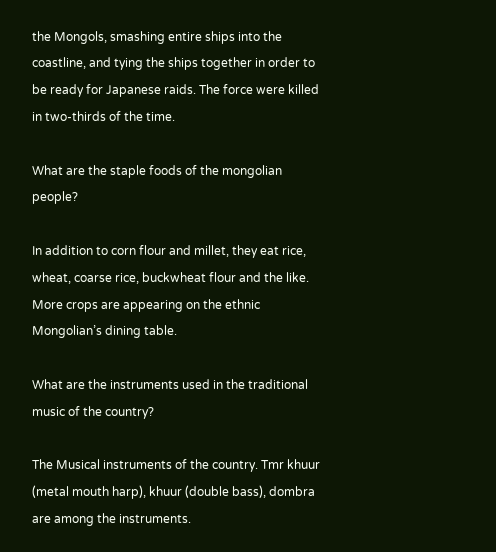the Mongols, smashing entire ships into the coastline, and tying the ships together in order to be ready for Japanese raids. The force were killed in two-thirds of the time.

What are the staple foods of the mongolian people?

In addition to corn flour and millet, they eat rice, wheat, coarse rice, buckwheat flour and the like. More crops are appearing on the ethnic Mongolian’s dining table.

What are the instruments used in the traditional music of the country?

The Musical instruments of the country. Tmr khuur (metal mouth harp), khuur (double bass), dombra are among the instruments.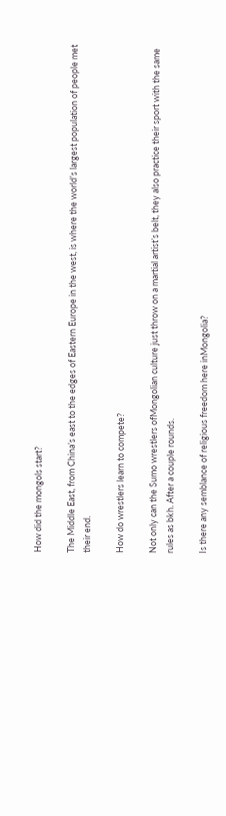How did the mongols start?

The Middle East, from China’s east to the edges of Eastern Europe in the west, is where the world’s largest population of people met their end.

How do wrestlers learn to compete?

Not only can the Sumo wrestlers ofMongolian culture just throw on a martial artist’s belt, they also practice their sport with the same rules as bkh. After a couple rounds.

Is there any semblance of religious freedom here inMongolia?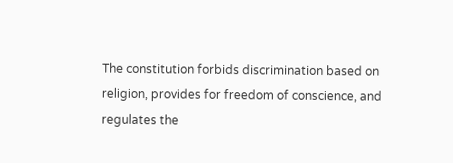The constitution forbids discrimination based on religion, provides for freedom of conscience, and regulates the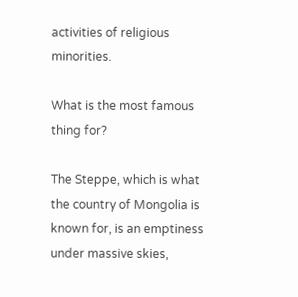activities of religious minorities.

What is the most famous thing for?

The Steppe, which is what the country of Mongolia is known for, is an emptiness under massive skies,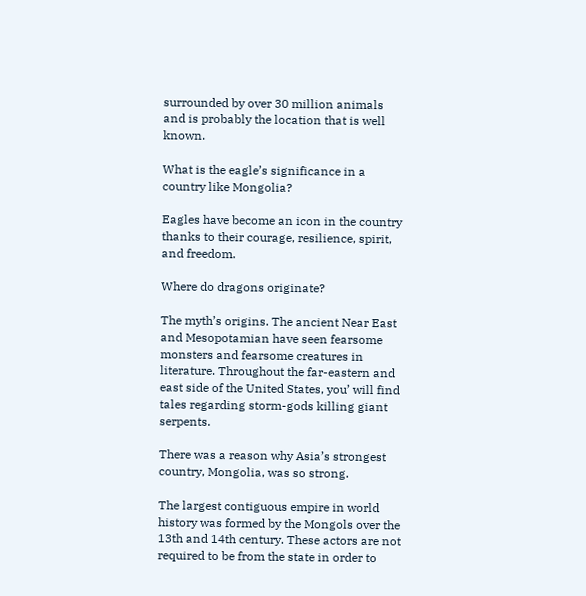surrounded by over 30 million animals and is probably the location that is well known.

What is the eagle’s significance in a country like Mongolia?

Eagles have become an icon in the country thanks to their courage, resilience, spirit, and freedom.

Where do dragons originate?

The myth’s origins. The ancient Near East and Mesopotamian have seen fearsome monsters and fearsome creatures in literature. Throughout the far-eastern and east side of the United States, you’ will find tales regarding storm-gods killing giant serpents.

There was a reason why Asia’s strongest country, Mongolia, was so strong.

The largest contiguous empire in world history was formed by the Mongols over the 13th and 14th century. These actors are not required to be from the state in order to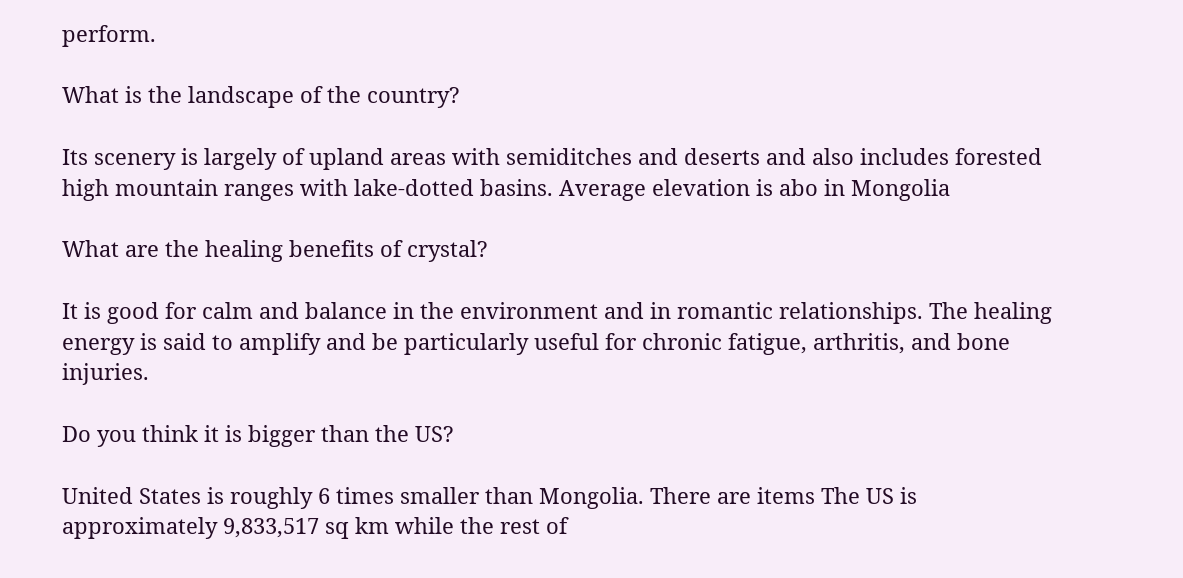perform.

What is the landscape of the country?

Its scenery is largely of upland areas with semiditches and deserts and also includes forested high mountain ranges with lake-dotted basins. Average elevation is abo in Mongolia

What are the healing benefits of crystal?

It is good for calm and balance in the environment and in romantic relationships. The healing energy is said to amplify and be particularly useful for chronic fatigue, arthritis, and bone injuries.

Do you think it is bigger than the US?

United States is roughly 6 times smaller than Mongolia. There are items The US is approximately 9,833,517 sq km while the rest of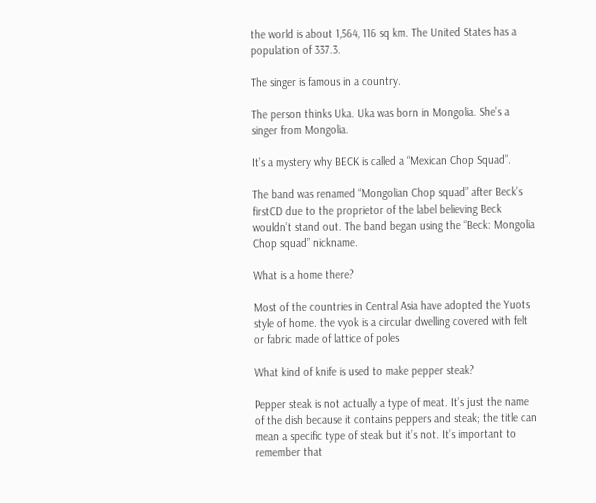the world is about 1,564, 116 sq km. The United States has a population of 337.3.

The singer is famous in a country.

The person thinks Uka. Uka was born in Mongolia. She’s a singer from Mongolia.

It’s a mystery why BECK is called a “Mexican Chop Squad”.

The band was renamed “Mongolian Chop squad” after Beck’s firstCD due to the proprietor of the label believing Beck wouldn’t stand out. The band began using the “Beck: Mongolia Chop squad” nickname.

What is a home there?

Most of the countries in Central Asia have adopted the Yuots style of home. the vyok is a circular dwelling covered with felt or fabric made of lattice of poles

What kind of knife is used to make pepper steak?

Pepper steak is not actually a type of meat. It’s just the name of the dish because it contains peppers and steak; the title can mean a specific type of steak but it’s not. It’s important to remember that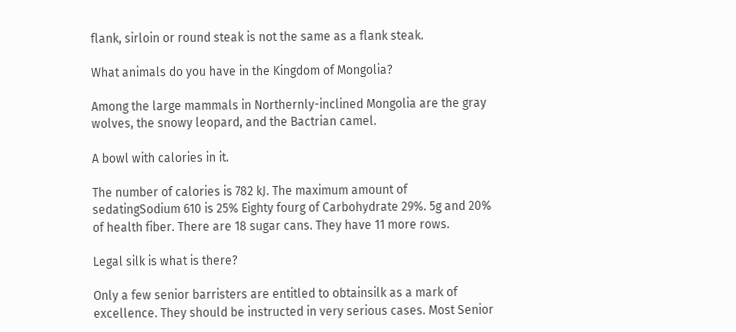flank, sirloin or round steak is not the same as a flank steak.

What animals do you have in the Kingdom of Mongolia?

Among the large mammals in Northernly-inclined Mongolia are the gray wolves, the snowy leopard, and the Bactrian camel.

A bowl with calories in it.

The number of calories is 782 kJ. The maximum amount of sedatingSodium 610 is 25% Eighty fourg of Carbohydrate 29%. 5g and 20% of health fiber. There are 18 sugar cans. They have 11 more rows.

Legal silk is what is there?

Only a few senior barristers are entitled to obtainsilk as a mark of excellence. They should be instructed in very serious cases. Most Senior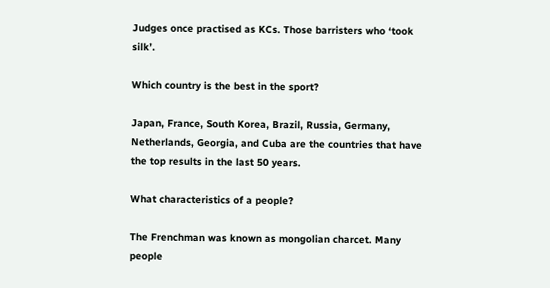Judges once practised as KCs. Those barristers who ‘took silk’.

Which country is the best in the sport?

Japan, France, South Korea, Brazil, Russia, Germany, Netherlands, Georgia, and Cuba are the countries that have the top results in the last 50 years.

What characteristics of a people?

The Frenchman was known as mongolian charcet. Many people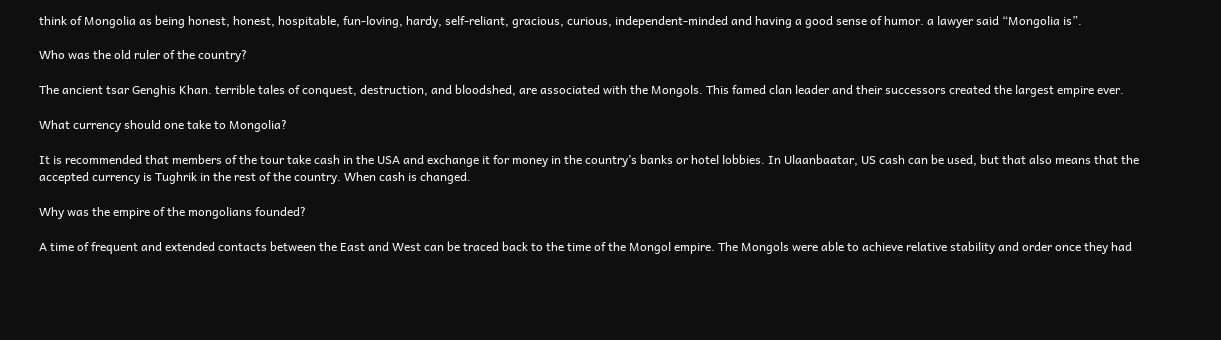think of Mongolia as being honest, honest, hospitable, fun-loving, hardy, self-reliant, gracious, curious, independent-minded and having a good sense of humor. a lawyer said “Mongolia is”.

Who was the old ruler of the country?

The ancient tsar Genghis Khan. terrible tales of conquest, destruction, and bloodshed, are associated with the Mongols. This famed clan leader and their successors created the largest empire ever.

What currency should one take to Mongolia?

It is recommended that members of the tour take cash in the USA and exchange it for money in the country’s banks or hotel lobbies. In Ulaanbaatar, US cash can be used, but that also means that the accepted currency is Tughrik in the rest of the country. When cash is changed.

Why was the empire of the mongolians founded?

A time of frequent and extended contacts between the East and West can be traced back to the time of the Mongol empire. The Mongols were able to achieve relative stability and order once they had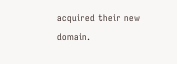acquired their new domain.